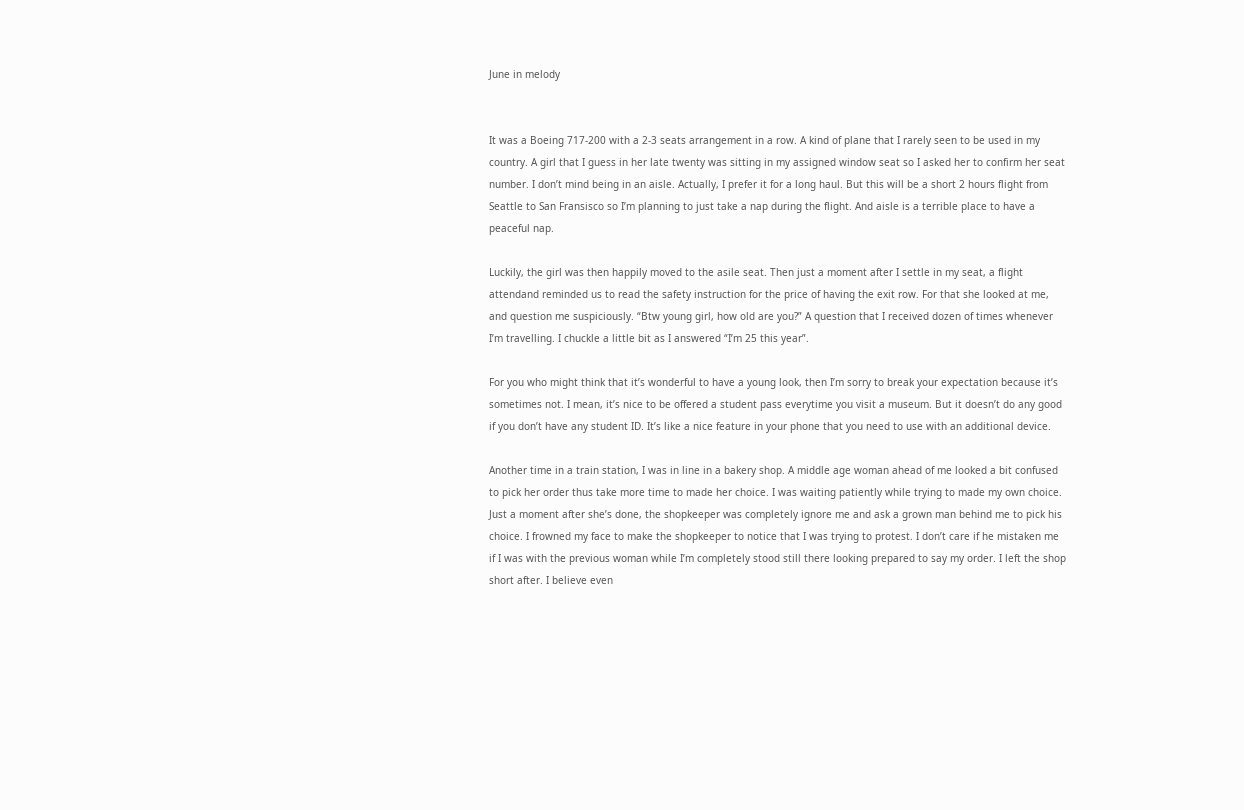June in melody


It was a Boeing 717-200 with a 2-3 seats arrangement in a row. A kind of plane that I rarely seen to be used in my country. A girl that I guess in her late twenty was sitting in my assigned window seat so I asked her to confirm her seat number. I don’t mind being in an aisle. Actually, I prefer it for a long haul. But this will be a short 2 hours flight from Seattle to San Fransisco so I’m planning to just take a nap during the flight. And aisle is a terrible place to have a peaceful nap.

Luckily, the girl was then happily moved to the asile seat. Then just a moment after I settle in my seat, a flight attendand reminded us to read the safety instruction for the price of having the exit row. For that she looked at me, and question me suspiciously. “Btw young girl, how old are you?” A question that I received dozen of times whenever I’m travelling. I chuckle a little bit as I answered “I’m 25 this year”.

For you who might think that it’s wonderful to have a young look, then I’m sorry to break your expectation because it’s sometimes not. I mean, it’s nice to be offered a student pass everytime you visit a museum. But it doesn’t do any good if you don’t have any student ID. It’s like a nice feature in your phone that you need to use with an additional device.

Another time in a train station, I was in line in a bakery shop. A middle age woman ahead of me looked a bit confused to pick her order thus take more time to made her choice. I was waiting patiently while trying to made my own choice. Just a moment after she’s done, the shopkeeper was completely ignore me and ask a grown man behind me to pick his choice. I frowned my face to make the shopkeeper to notice that I was trying to protest. I don’t care if he mistaken me if I was with the previous woman while I’m completely stood still there looking prepared to say my order. I left the shop short after. I believe even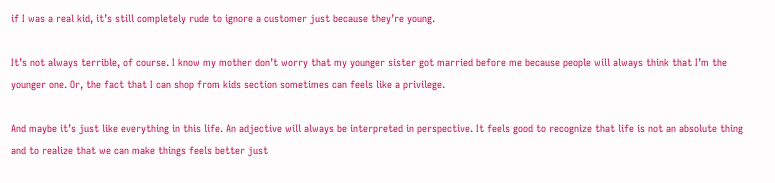if I was a real kid, it’s still completely rude to ignore a customer just because they’re young.

It’s not always terrible, of course. I know my mother don’t worry that my younger sister got married before me because people will always think that I’m the younger one. Or, the fact that I can shop from kids section sometimes can feels like a privilege.

And maybe it’s just like everything in this life. An adjective will always be interpreted in perspective. It feels good to recognize that life is not an absolute thing and to realize that we can make things feels better just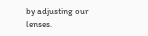by adjusting our lenses.